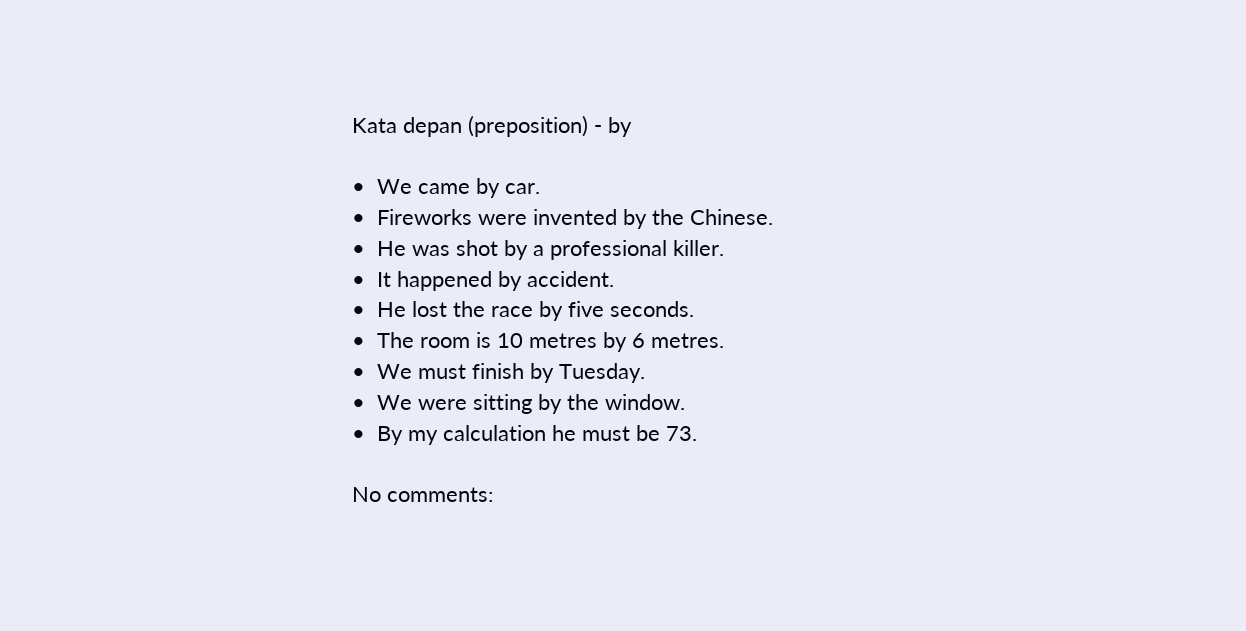Kata depan (preposition) - by

•  We came by car.
•  Fireworks were invented by the Chinese.
•  He was shot by a professional killer.
•  It happened by accident.
•  He lost the race by five seconds.
•  The room is 10 metres by 6 metres.
•  We must finish by Tuesday.
•  We were sitting by the window.
•  By my calculation he must be 73.

No comments: